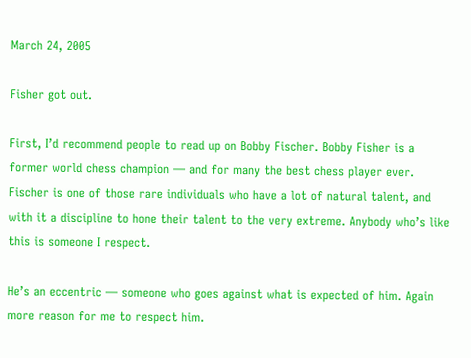March 24, 2005

Fisher got out.

First, I’d recommend people to read up on Bobby Fischer. Bobby Fisher is a former world chess champion — and for many the best chess player ever. Fischer is one of those rare individuals who have a lot of natural talent, and with it a discipline to hone their talent to the very extreme. Anybody who’s like this is someone I respect.

He’s an eccentric — someone who goes against what is expected of him. Again more reason for me to respect him.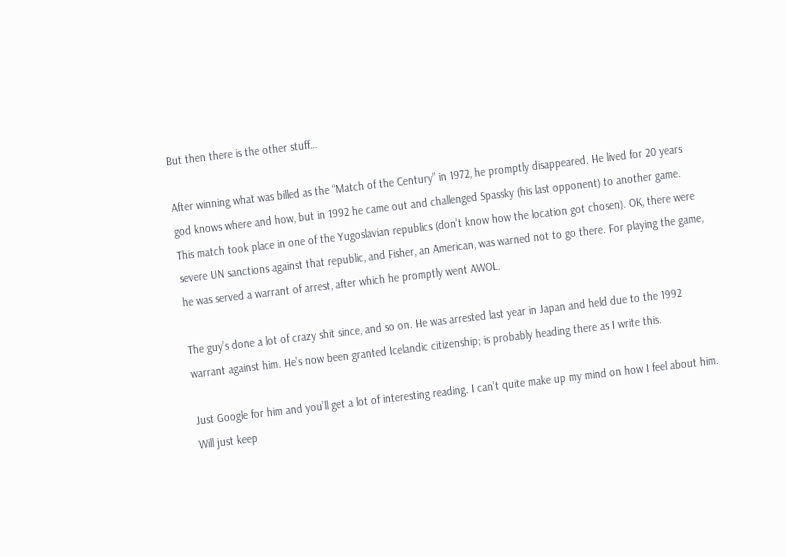But then there is the other stuff…

After winning what was billed as the “Match of the Century” in 1972, he promptly disappeared. He lived for 20 years god knows where and how, but in 1992 he came out and challenged Spassky (his last opponent) to another game. This match took place in one of the Yugoslavian republics (don’t know how the location got chosen). OK, there were severe UN sanctions against that republic, and Fisher, an American, was warned not to go there. For playing the game, he was served a warrant of arrest, after which he promptly went AWOL.

The guy’s done a lot of crazy shit since, and so on. He was arrested last year in Japan and held due to the 1992 warrant against him. He’s now been granted Icelandic citizenship; is probably heading there as I write this.

Just Google for him and you’ll get a lot of interesting reading. I can’t quite make up my mind on how I feel about him. Will just keep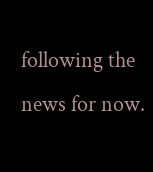following the news for now.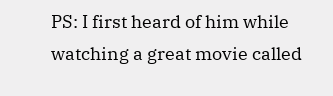PS: I first heard of him while watching a great movie called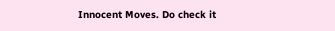Innocent Moves. Do check it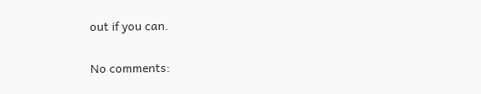out if you can.

No comments: